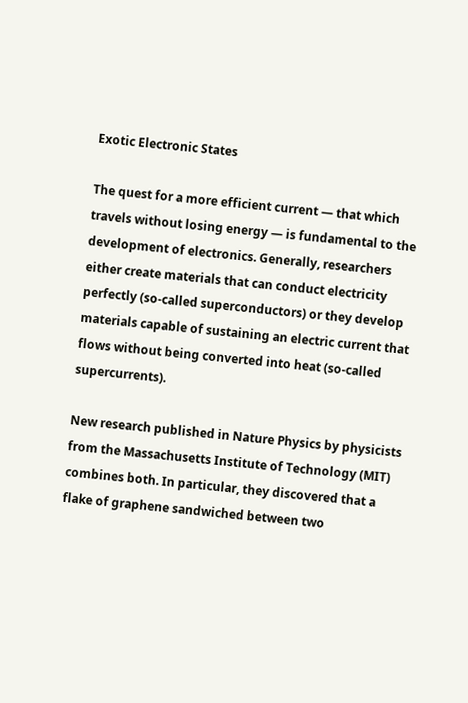Exotic Electronic States

The quest for a more efficient current — that which travels without losing energy — is fundamental to the development of electronics. Generally, researchers either create materials that can conduct electricity perfectly (so-called superconductors) or they develop materials capable of sustaining an electric current that flows without being converted into heat (so-called supercurrents).

New research published in Nature Physics by physicists from the Massachusetts Institute of Technology (MIT) combines both. In particular, they discovered that a flake of graphene sandwiched between two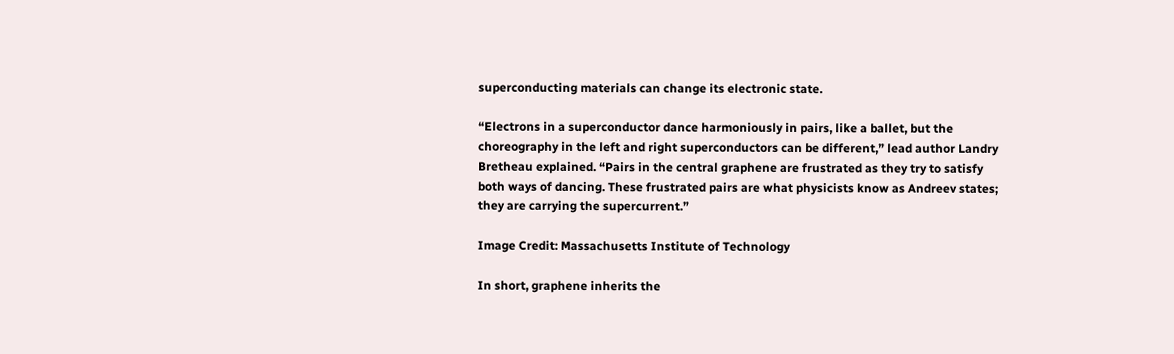superconducting materials can change its electronic state.

“Electrons in a superconductor dance harmoniously in pairs, like a ballet, but the choreography in the left and right superconductors can be different,” lead author Landry Bretheau explained. “Pairs in the central graphene are frustrated as they try to satisfy both ways of dancing. These frustrated pairs are what physicists know as Andreev states; they are carrying the supercurrent.”

Image Credit: Massachusetts Institute of Technology

In short, graphene inherits the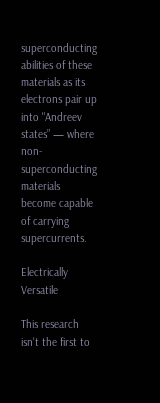superconducting abilities of these materials as its electrons pair up into "Andreev states” — where non-superconducting materials become capable of carrying supercurrents.

Electrically Versatile

This research isn't the first to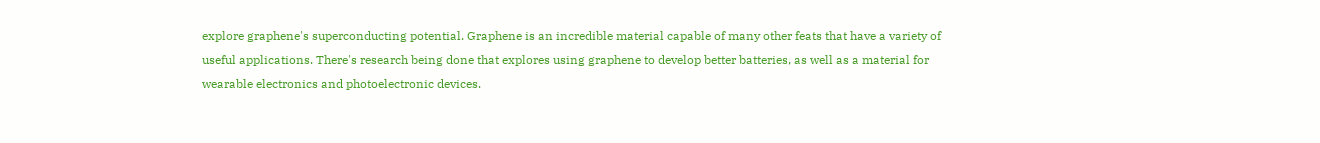explore graphene's superconducting potential. Graphene is an incredible material capable of many other feats that have a variety of useful applications. There's research being done that explores using graphene to develop better batteries, as well as a material for wearable electronics and photoelectronic devices.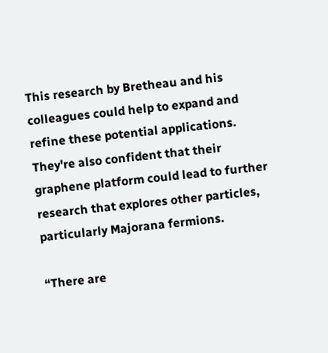This research by Bretheau and his colleagues could help to expand and refine these potential applications. They're also confident that their graphene platform could lead to further research that explores other particles, particularly Majorana fermions.

“There are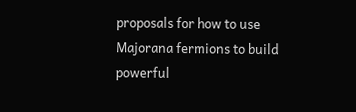proposals for how to use Majorana fermions to build powerful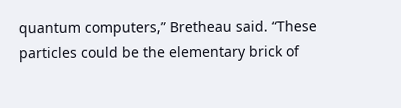quantum computers,” Bretheau said. “These particles could be the elementary brick of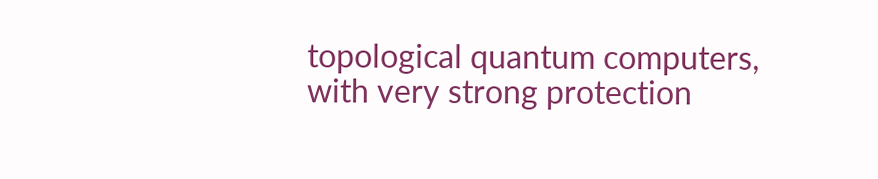topological quantum computers, with very strong protection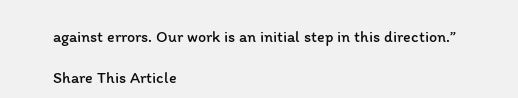against errors. Our work is an initial step in this direction.”

Share This Article